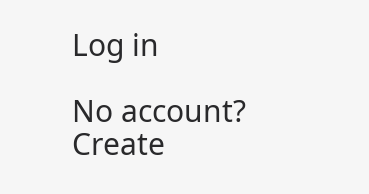Log in

No account? Create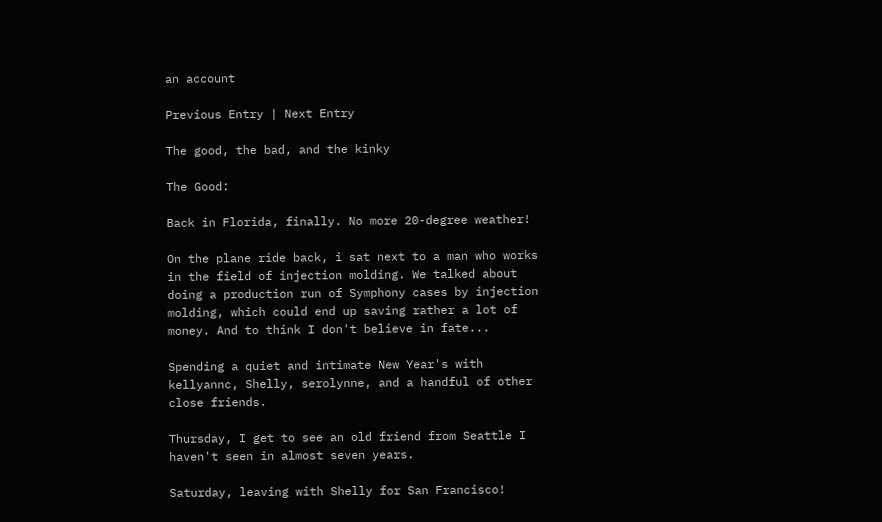an account

Previous Entry | Next Entry

The good, the bad, and the kinky

The Good:

Back in Florida, finally. No more 20-degree weather!

On the plane ride back, i sat next to a man who works in the field of injection molding. We talked about doing a production run of Symphony cases by injection molding, which could end up saving rather a lot of money. And to think I don't believe in fate...

Spending a quiet and intimate New Year's with kellyannc, Shelly, serolynne, and a handful of other close friends.

Thursday, I get to see an old friend from Seattle I haven't seen in almost seven years.

Saturday, leaving with Shelly for San Francisco!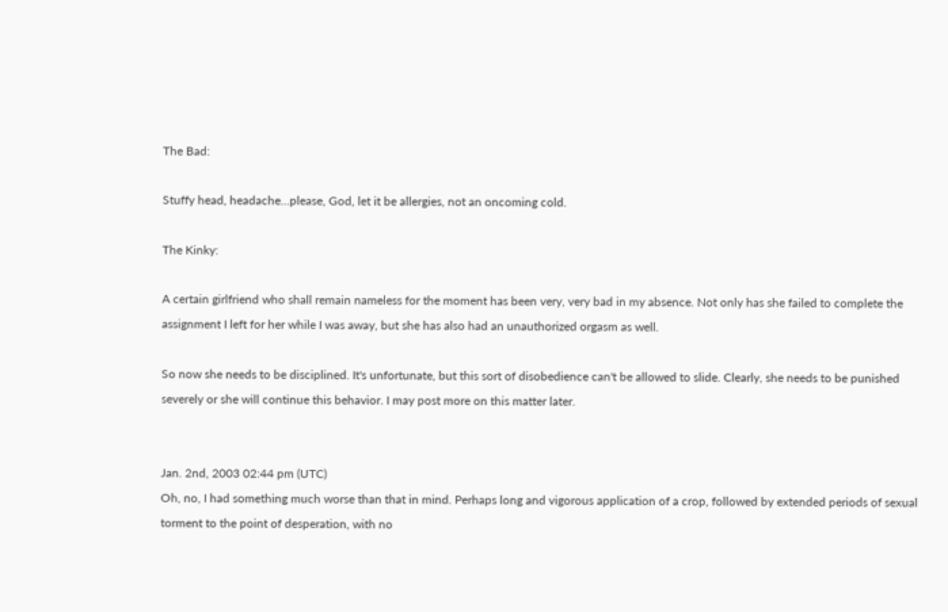The Bad:

Stuffy head, headache...please, God, let it be allergies, not an oncoming cold.

The Kinky:

A certain girlfriend who shall remain nameless for the moment has been very, very bad in my absence. Not only has she failed to complete the assignment I left for her while I was away, but she has also had an unauthorized orgasm as well.

So now she needs to be disciplined. It's unfortunate, but this sort of disobedience can't be allowed to slide. Clearly, she needs to be punished severely or she will continue this behavior. I may post more on this matter later.


Jan. 2nd, 2003 02:44 pm (UTC)
Oh, no, I had something much worse than that in mind. Perhaps long and vigorous application of a crop, followed by extended periods of sexual torment to the point of desperation, with no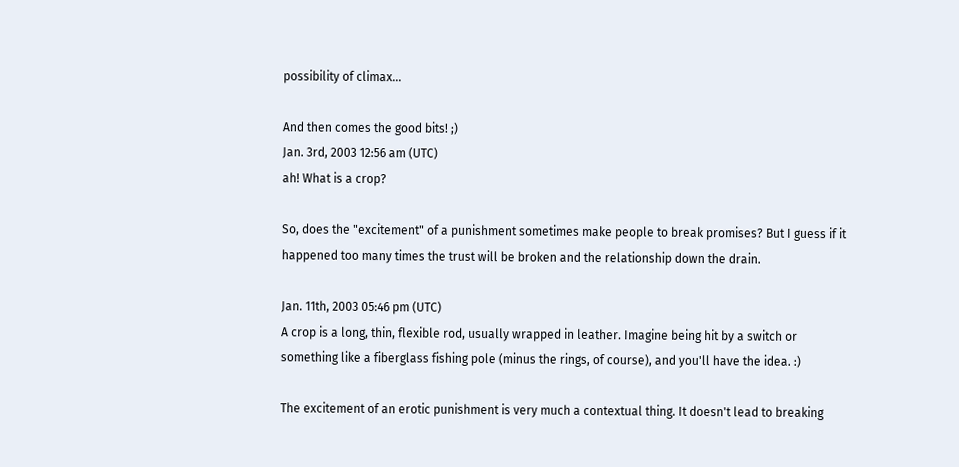possibility of climax...

And then comes the good bits! ;)
Jan. 3rd, 2003 12:56 am (UTC)
ah! What is a crop?

So, does the "excitement" of a punishment sometimes make people to break promises? But I guess if it happened too many times the trust will be broken and the relationship down the drain.

Jan. 11th, 2003 05:46 pm (UTC)
A crop is a long, thin, flexible rod, usually wrapped in leather. Imagine being hit by a switch or something like a fiberglass fishing pole (minus the rings, of course), and you'll have the idea. :)

The excitement of an erotic punishment is very much a contextual thing. It doesn't lead to breaking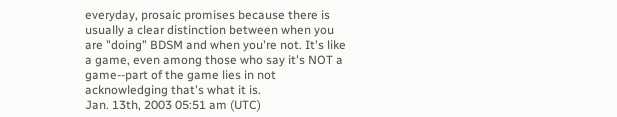everyday, prosaic promises because there is usually a clear distinction between when you are "doing" BDSM and when you're not. It's like a game, even among those who say it's NOT a game--part of the game lies in not acknowledging that's what it is.
Jan. 13th, 2003 05:51 am (UTC)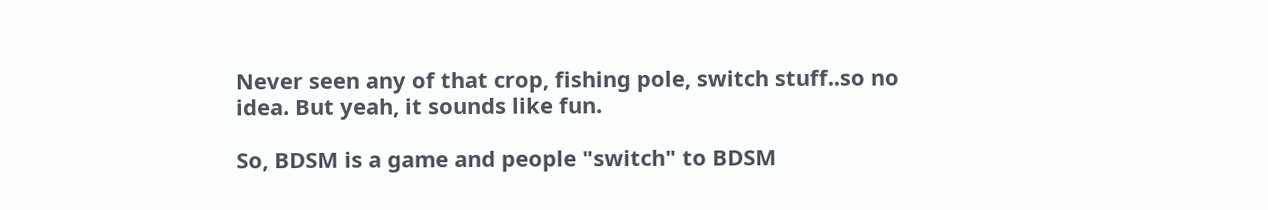Never seen any of that crop, fishing pole, switch stuff..so no idea. But yeah, it sounds like fun.

So, BDSM is a game and people "switch" to BDSM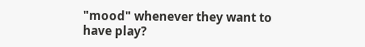"mood" whenever they want to have play?